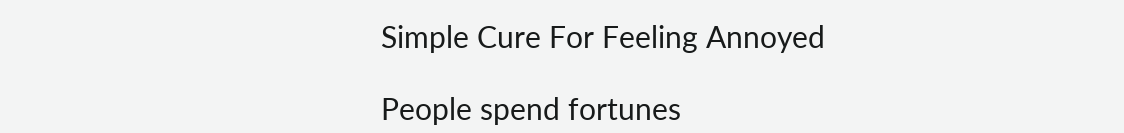Simple Cure For Feeling Annoyed

People spend fortunes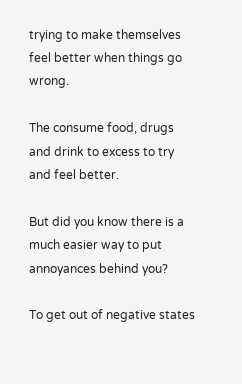trying to make themselves feel better when things go wrong.

The consume food, drugs and drink to excess to try and feel better.

But did you know there is a much easier way to put annoyances behind you?

To get out of negative states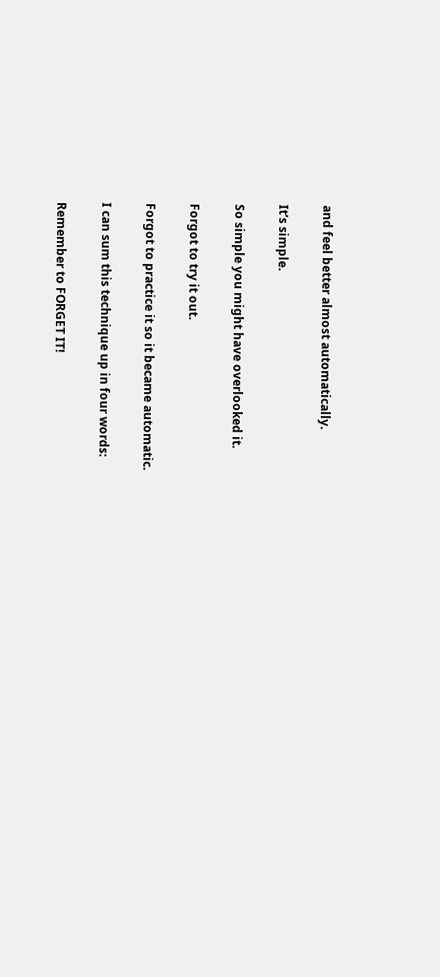and feel better almost automatically.

It’s simple.

So simple you might have overlooked it.

Forgot to try it out.

Forgot to practice it so it became automatic.

I can sum this technique up in four words:

Remember to FORGET IT!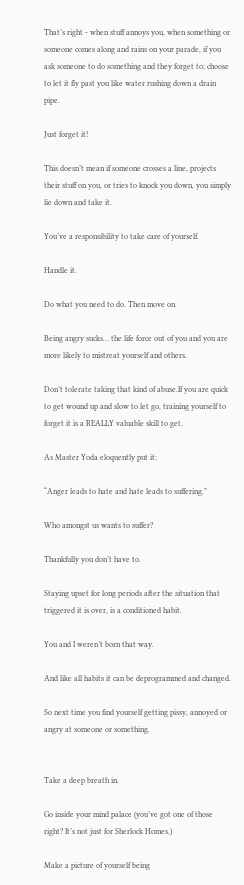That’s right - when stuff annoys you, when something or someone comes along and rains on your parade, if you ask someone to do something and they forget to; choose to let it fly past you like water rushing down a drain pipe.

Just forget it!

This doesn’t mean if someone crosses a line, projects their stuff on you, or tries to knock you down, you simply lie down and take it.

You’ve a responsibility to take care of yourself.

Handle it.

Do what you need to do. Then move on.

Being angry sucks… the life force out of you and you are more likely to mistreat yourself and others.

Don’t tolerate taking that kind of abuse.If you are quick to get wound up and slow to let go, training yourself to forget it is a REALLY valuable skill to get.

As Master Yoda eloquently put it:

“Anger leads to hate and hate leads to suffering.”

Who amongst us wants to suffer?

Thankfully you don’t have to.

Staying upset for long periods after the situation that triggered it is over, is a conditioned habit.

You and I weren’t born that way.

And like all habits it can be deprogrammed and changed.

So next time you find yourself getting pissy, annoyed or angry at someone or something.


Take a deep breath in.

Go inside your mind palace (you’ve got one of those right? It’s not just for Sherlock Homes.)

Make a picture of yourself being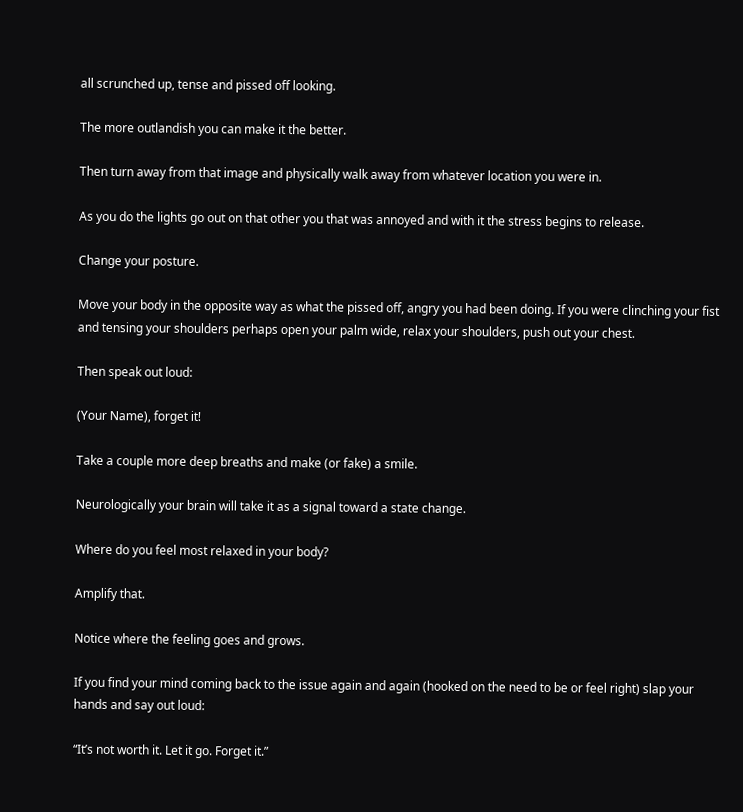all scrunched up, tense and pissed off looking.

The more outlandish you can make it the better.

Then turn away from that image and physically walk away from whatever location you were in.

As you do the lights go out on that other you that was annoyed and with it the stress begins to release.

Change your posture.

Move your body in the opposite way as what the pissed off, angry you had been doing. If you were clinching your fist and tensing your shoulders perhaps open your palm wide, relax your shoulders, push out your chest.

Then speak out loud:

(Your Name), forget it!

Take a couple more deep breaths and make (or fake) a smile.

Neurologically your brain will take it as a signal toward a state change.

Where do you feel most relaxed in your body?

Amplify that.

Notice where the feeling goes and grows.

If you find your mind coming back to the issue again and again (hooked on the need to be or feel right) slap your hands and say out loud:

“It’s not worth it. Let it go. Forget it.”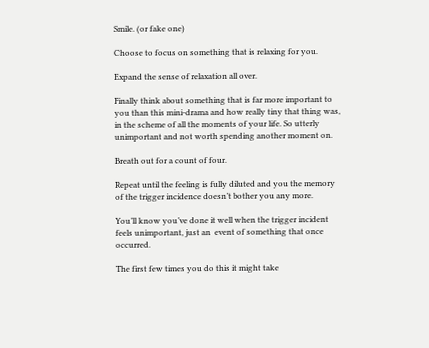Smile. (or fake one)

Choose to focus on something that is relaxing for you.

Expand the sense of relaxation all over.

Finally think about something that is far more important to you than this mini-drama and how really tiny that thing was, in the scheme of all the moments of your life. So utterly unimportant and not worth spending another moment on.

Breath out for a count of four.

Repeat until the feeling is fully diluted and you the memory of the trigger incidence doesn’t bother you any more.

You’ll know you’ve done it well when the trigger incident feels unimportant, just an  event of something that once occurred.

The first few times you do this it might take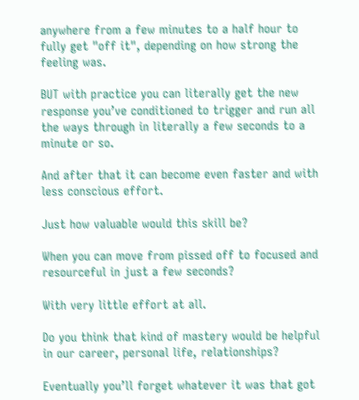anywhere from a few minutes to a half hour to fully get "off it", depending on how strong the feeling was.

BUT with practice you can literally get the new response you’ve conditioned to trigger and run all the ways through in literally a few seconds to a minute or so.

And after that it can become even faster and with less conscious effort.

Just how valuable would this skill be?

When you can move from pissed off to focused and resourceful in just a few seconds?

With very little effort at all.

Do you think that kind of mastery would be helpful in our career, personal life, relationships?

Eventually you’ll forget whatever it was that got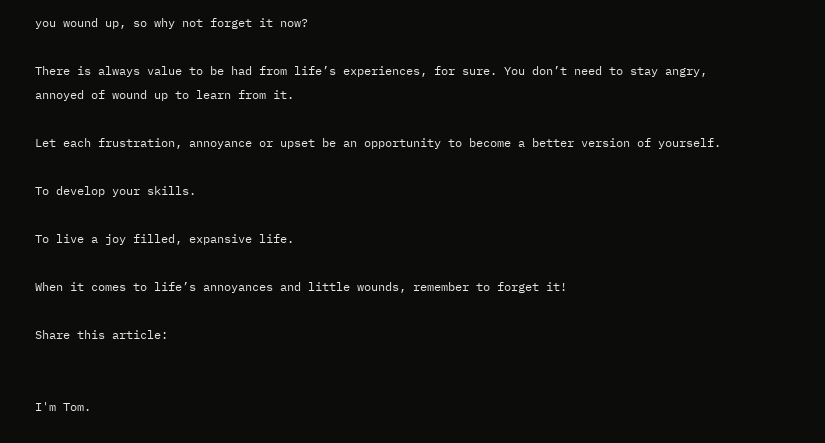you wound up, so why not forget it now?

There is always value to be had from life’s experiences, for sure. You don’t need to stay angry, annoyed of wound up to learn from it.

Let each frustration, annoyance or upset be an opportunity to become a better version of yourself.

To develop your skills.

To live a joy filled, expansive life.

When it comes to life’s annoyances and little wounds, remember to forget it!

Share this article:


I'm Tom.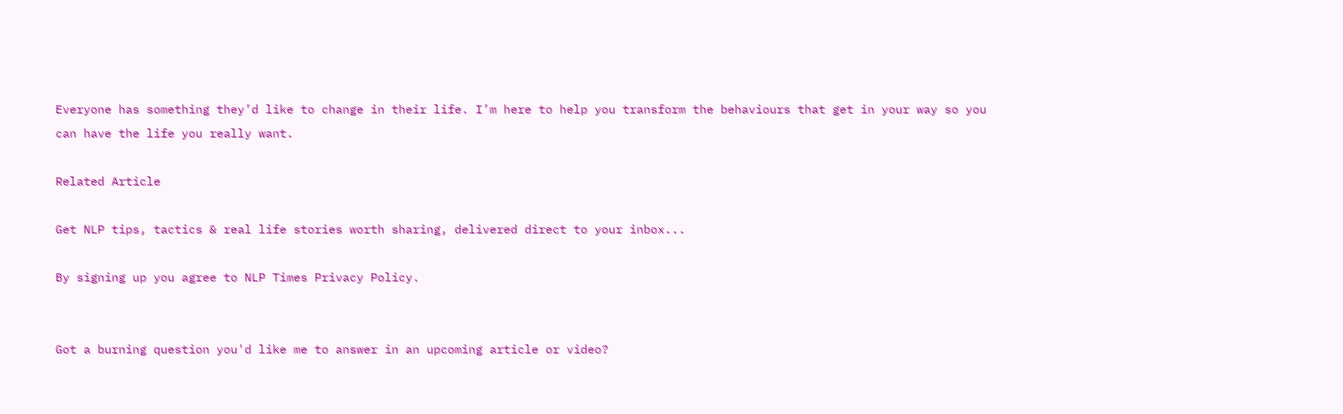Everyone has something they’d like to change in their life. I’m here to help you transform the behaviours that get in your way so you can have the life you really want.

Related Article

Get NLP tips, tactics & real life stories worth sharing, delivered direct to your inbox...

By signing up you agree to NLP Times Privacy Policy.


Got a burning question you'd like me to answer in an upcoming article or video?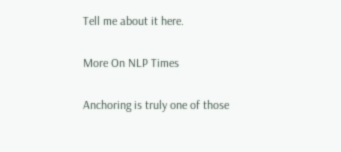Tell me about it here.

More On NLP Times

Anchoring is truly one of those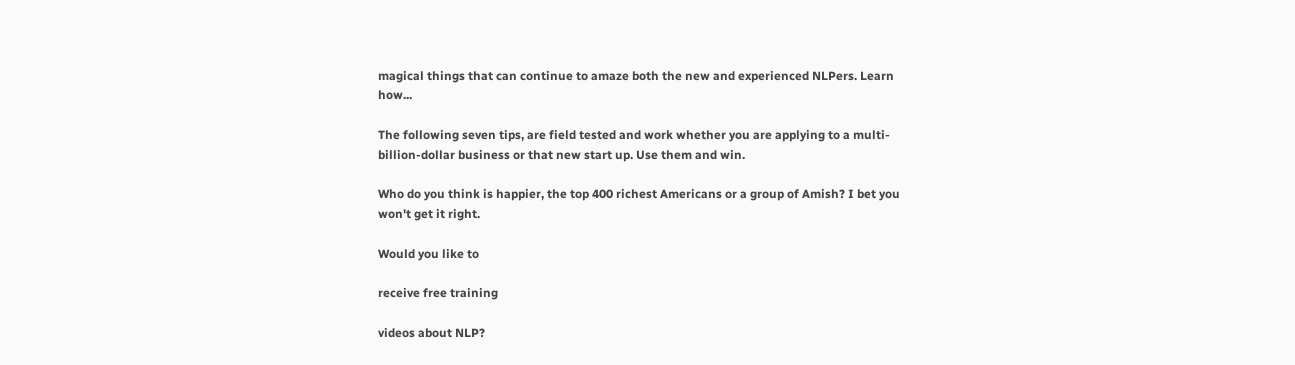magical things that can continue to amaze both the new and experienced NLPers. Learn how...

The following seven tips, are field tested and work whether you are applying to a multi-billion-dollar business or that new start up. Use them and win.

Who do you think is happier, the top 400 richest Americans or a group of Amish? I bet you won't get it right.

Would you like to

receive free training

videos about NLP?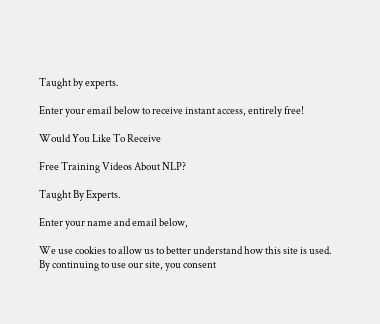Taught by experts.

Enter your email below to receive instant access, entirely free!

Would You Like To Receive

Free Training Videos About NLP?

Taught By Experts.

Enter your name and email below,

We use cookies to allow us to better understand how this site is used. By continuing to use our site, you consent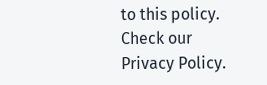to this policy. Check our Privacy Policy.